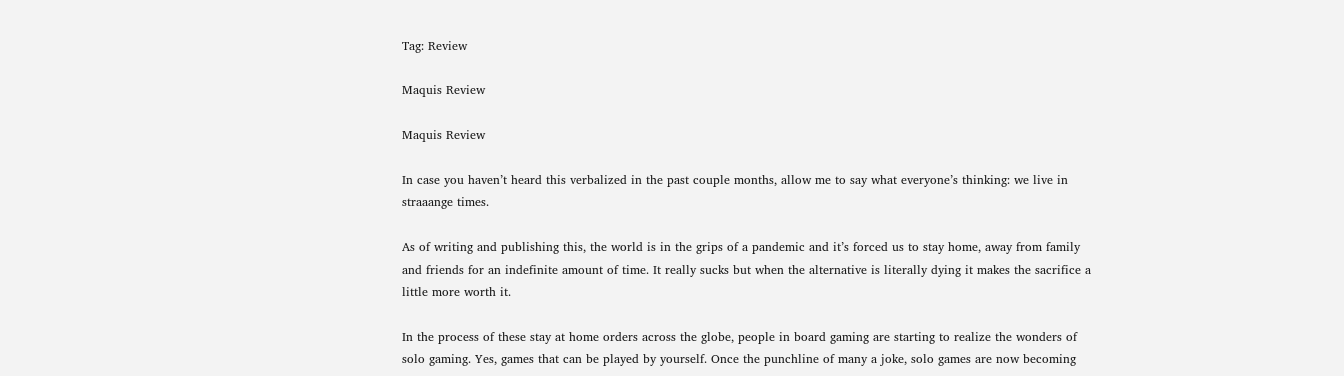Tag: Review

Maquis Review

Maquis Review

In case you haven’t heard this verbalized in the past couple months, allow me to say what everyone’s thinking: we live in straaange times.

As of writing and publishing this, the world is in the grips of a pandemic and it’s forced us to stay home, away from family and friends for an indefinite amount of time. It really sucks but when the alternative is literally dying it makes the sacrifice a little more worth it.

In the process of these stay at home orders across the globe, people in board gaming are starting to realize the wonders of solo gaming. Yes, games that can be played by yourself. Once the punchline of many a joke, solo games are now becoming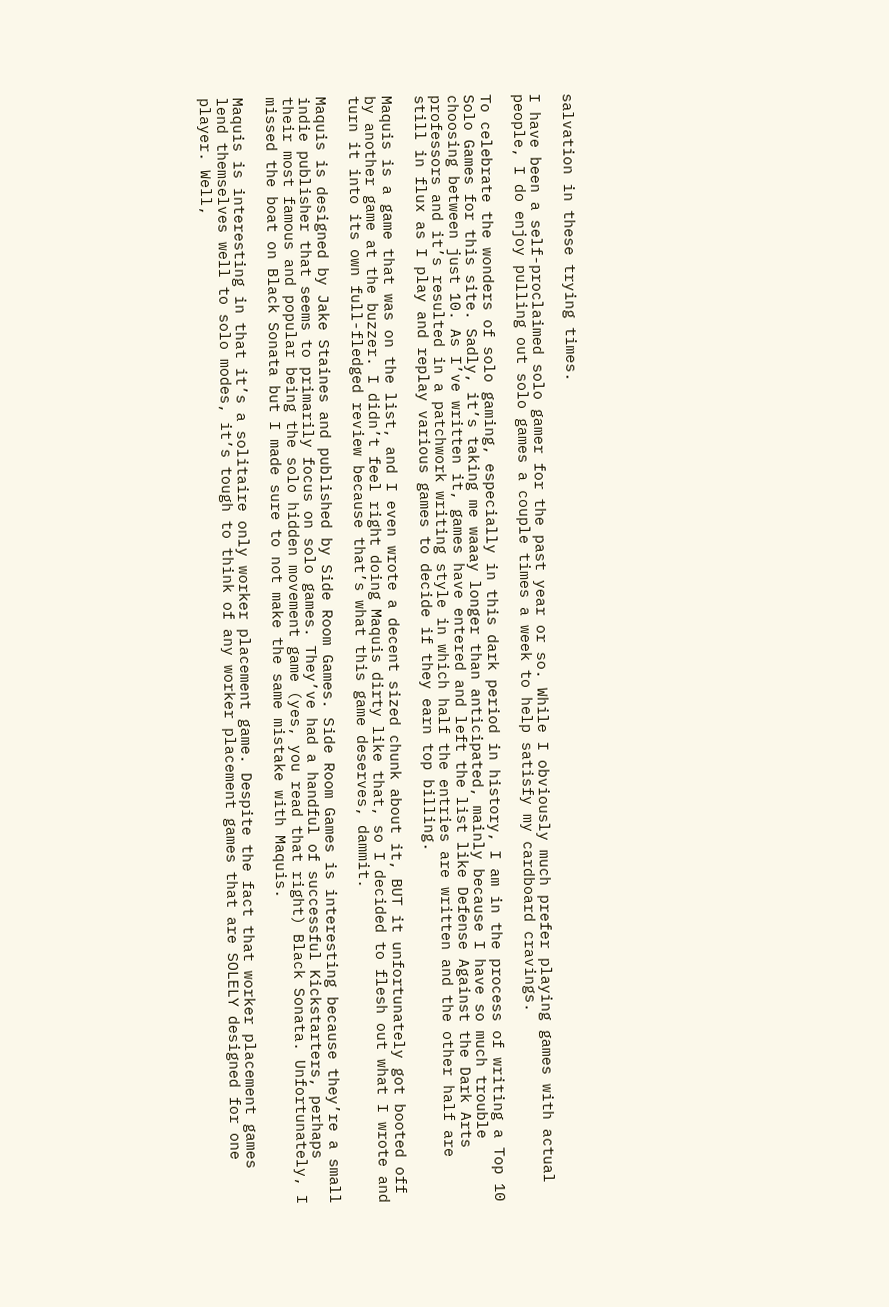salvation in these trying times.

I have been a self-proclaimed solo gamer for the past year or so. While I obviously much prefer playing games with actual people, I do enjoy pulling out solo games a couple times a week to help satisfy my cardboard cravings.

To celebrate the wonders of solo gaming, especially in this dark period in history, I am in the process of writing a Top 10 Solo Games for this site. Sadly, it’s taking me waaay longer than anticipated, mainly because I have so much trouble choosing between just 10. As I’ve written it, games have entered and left the list like Defense Against the Dark Arts professors and it’s resulted in a patchwork writing style in which half the entries are written and the other half are still in flux as I play and replay various games to decide if they earn top billing.

Maquis is a game that was on the list, and I even wrote a decent sized chunk about it, BUT it unfortunately got booted off by another game at the buzzer. I didn’t feel right doing Maquis dirty like that, so I decided to flesh out what I wrote and turn it into its own full-fledged review because that’s what this game deserves, dammit.

Maquis is designed by Jake Staines and published by Side Room Games. Side Room Games is interesting because they’re a small indie publisher that seems to primarily focus on solo games. They’ve had a handful of successful Kickstarters, perhaps their most famous and popular being the solo hidden movement game (yes, you read that right) Black Sonata. Unfortunately, I missed the boat on Black Sonata but I made sure to not make the same mistake with Maquis.

Maquis is interesting in that it’s a solitaire only worker placement game. Despite the fact that worker placement games lend themselves well to solo modes, it’s tough to think of any worker placement games that are SOLELY designed for one player. Well,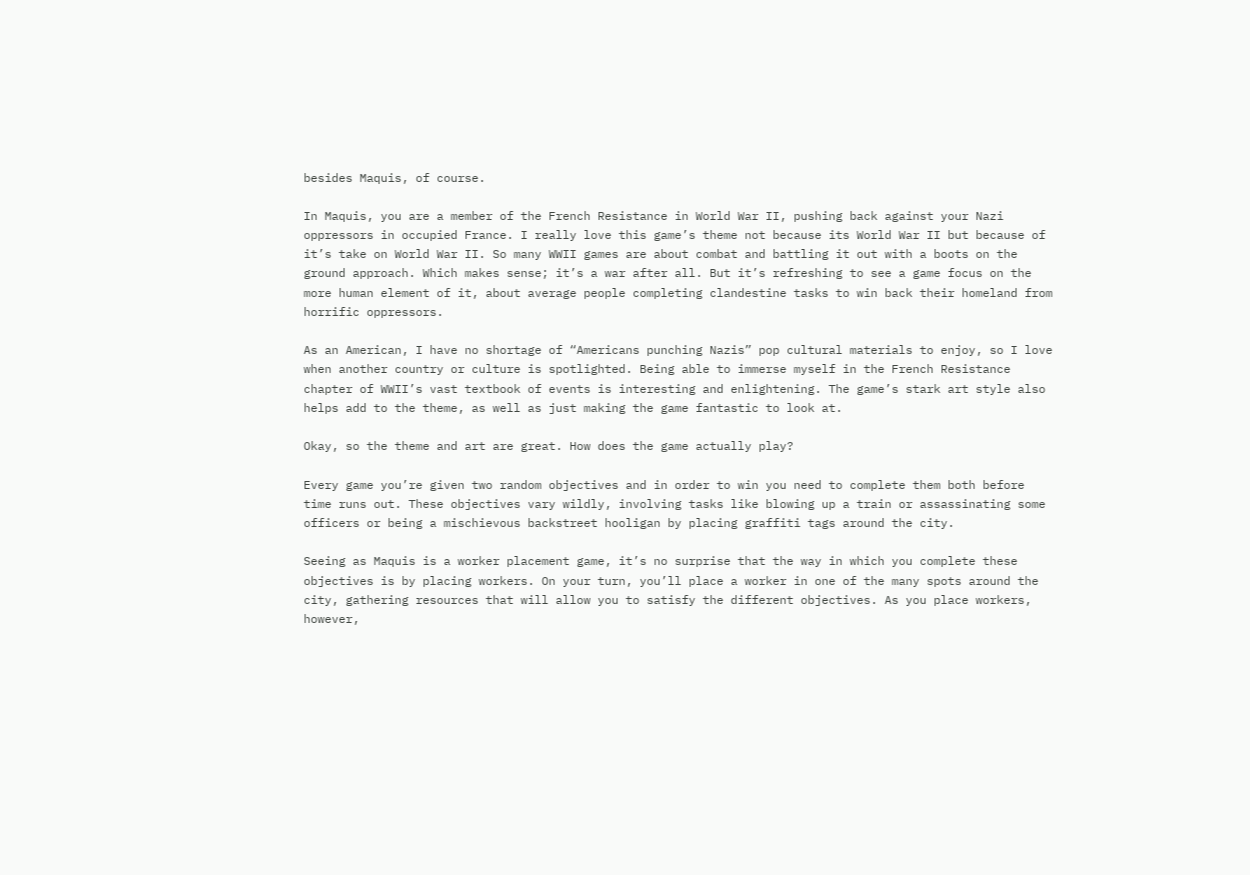besides Maquis, of course.

In Maquis, you are a member of the French Resistance in World War II, pushing back against your Nazi oppressors in occupied France. I really love this game’s theme not because its World War II but because of it’s take on World War II. So many WWII games are about combat and battling it out with a boots on the ground approach. Which makes sense; it’s a war after all. But it’s refreshing to see a game focus on the more human element of it, about average people completing clandestine tasks to win back their homeland from horrific oppressors.

As an American, I have no shortage of “Americans punching Nazis” pop cultural materials to enjoy, so I love when another country or culture is spotlighted. Being able to immerse myself in the French Resistance chapter of WWII’s vast textbook of events is interesting and enlightening. The game’s stark art style also helps add to the theme, as well as just making the game fantastic to look at.

Okay, so the theme and art are great. How does the game actually play?

Every game you’re given two random objectives and in order to win you need to complete them both before time runs out. These objectives vary wildly, involving tasks like blowing up a train or assassinating some officers or being a mischievous backstreet hooligan by placing graffiti tags around the city.

Seeing as Maquis is a worker placement game, it’s no surprise that the way in which you complete these objectives is by placing workers. On your turn, you’ll place a worker in one of the many spots around the city, gathering resources that will allow you to satisfy the different objectives. As you place workers, however,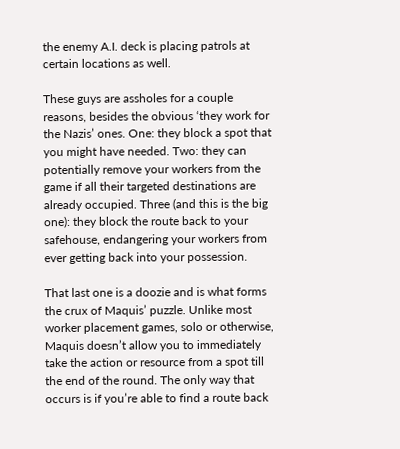the enemy A.I. deck is placing patrols at certain locations as well.

These guys are assholes for a couple reasons, besides the obvious ‘they work for the Nazis’ ones. One: they block a spot that you might have needed. Two: they can potentially remove your workers from the game if all their targeted destinations are already occupied. Three (and this is the big one): they block the route back to your safehouse, endangering your workers from ever getting back into your possession.

That last one is a doozie and is what forms the crux of Maquis’ puzzle. Unlike most worker placement games, solo or otherwise, Maquis doesn’t allow you to immediately take the action or resource from a spot till the end of the round. The only way that occurs is if you’re able to find a route back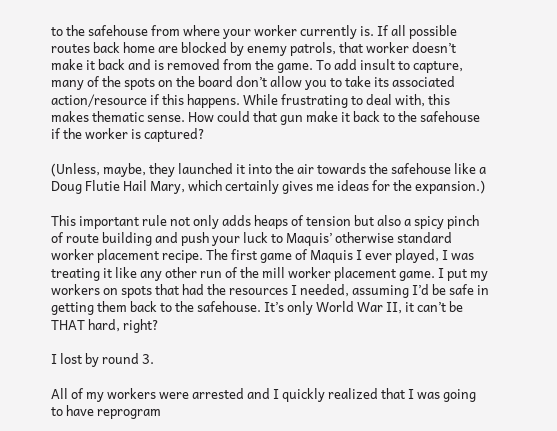to the safehouse from where your worker currently is. If all possible routes back home are blocked by enemy patrols, that worker doesn’t make it back and is removed from the game. To add insult to capture, many of the spots on the board don’t allow you to take its associated action/resource if this happens. While frustrating to deal with, this makes thematic sense. How could that gun make it back to the safehouse if the worker is captured?

(Unless, maybe, they launched it into the air towards the safehouse like a Doug Flutie Hail Mary, which certainly gives me ideas for the expansion.)

This important rule not only adds heaps of tension but also a spicy pinch of route building and push your luck to Maquis’ otherwise standard worker placement recipe. The first game of Maquis I ever played, I was treating it like any other run of the mill worker placement game. I put my workers on spots that had the resources I needed, assuming I’d be safe in getting them back to the safehouse. It’s only World War II, it can’t be THAT hard, right?

I lost by round 3.

All of my workers were arrested and I quickly realized that I was going to have reprogram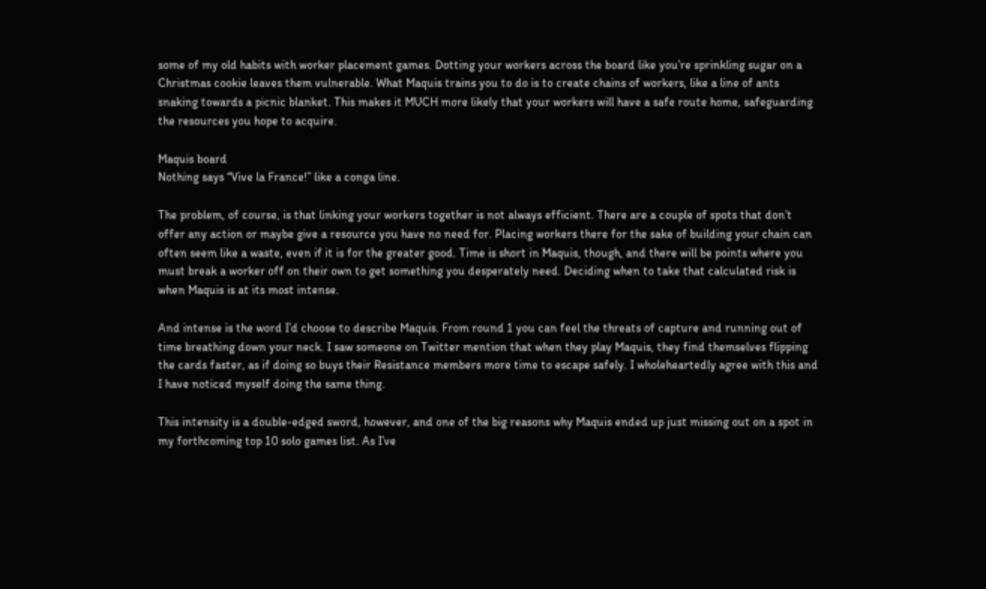some of my old habits with worker placement games. Dotting your workers across the board like you’re sprinkling sugar on a Christmas cookie leaves them vulnerable. What Maquis trains you to do is to create chains of workers, like a line of ants snaking towards a picnic blanket. This makes it MUCH more likely that your workers will have a safe route home, safeguarding the resources you hope to acquire.

Maquis board
Nothing says “Vive la France!” like a conga line.

The problem, of course, is that linking your workers together is not always efficient. There are a couple of spots that don’t offer any action or maybe give a resource you have no need for. Placing workers there for the sake of building your chain can often seem like a waste, even if it is for the greater good. Time is short in Maquis, though, and there will be points where you must break a worker off on their own to get something you desperately need. Deciding when to take that calculated risk is when Maquis is at its most intense.

And intense is the word I’d choose to describe Maquis. From round 1 you can feel the threats of capture and running out of time breathing down your neck. I saw someone on Twitter mention that when they play Maquis, they find themselves flipping the cards faster, as if doing so buys their Resistance members more time to escape safely. I wholeheartedly agree with this and I have noticed myself doing the same thing.

This intensity is a double-edged sword, however, and one of the big reasons why Maquis ended up just missing out on a spot in my forthcoming top 10 solo games list. As I’ve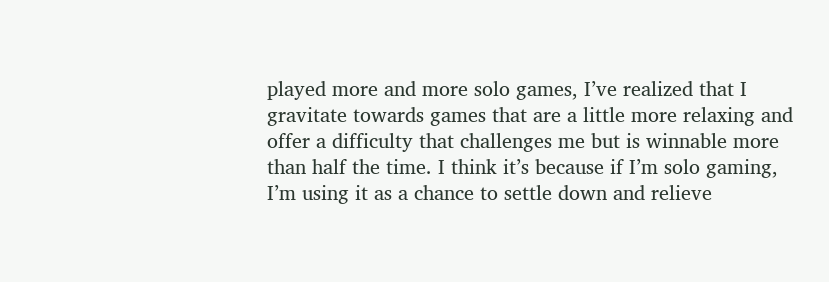played more and more solo games, I’ve realized that I gravitate towards games that are a little more relaxing and offer a difficulty that challenges me but is winnable more than half the time. I think it’s because if I’m solo gaming, I’m using it as a chance to settle down and relieve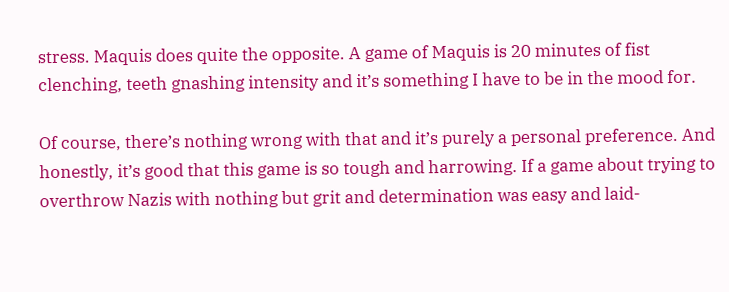stress. Maquis does quite the opposite. A game of Maquis is 20 minutes of fist clenching, teeth gnashing intensity and it’s something I have to be in the mood for.

Of course, there’s nothing wrong with that and it’s purely a personal preference. And honestly, it’s good that this game is so tough and harrowing. If a game about trying to overthrow Nazis with nothing but grit and determination was easy and laid-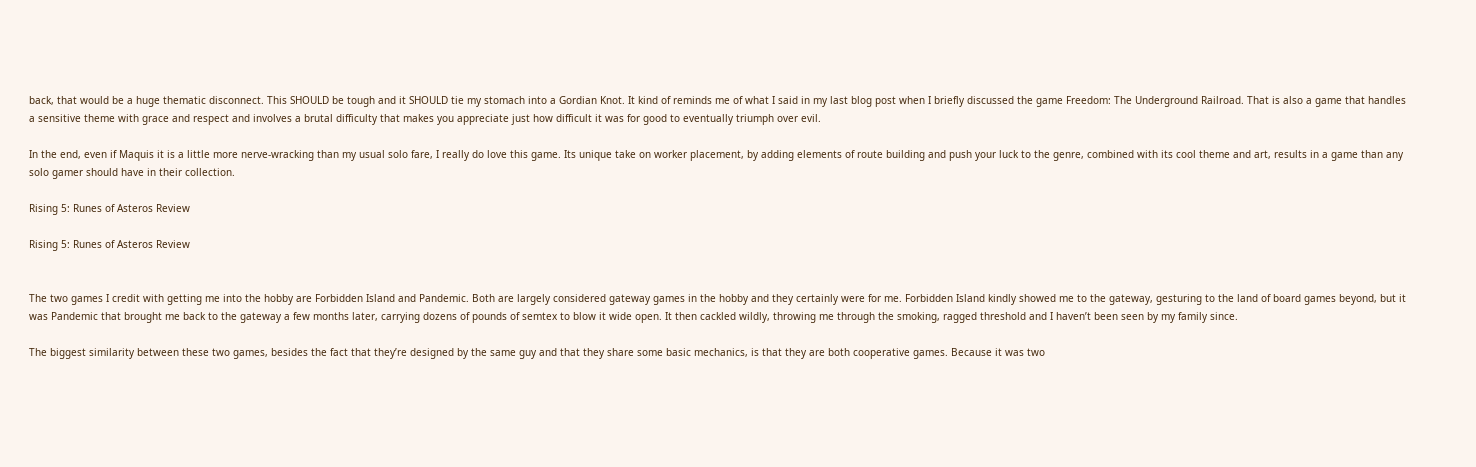back, that would be a huge thematic disconnect. This SHOULD be tough and it SHOULD tie my stomach into a Gordian Knot. It kind of reminds me of what I said in my last blog post when I briefly discussed the game Freedom: The Underground Railroad. That is also a game that handles a sensitive theme with grace and respect and involves a brutal difficulty that makes you appreciate just how difficult it was for good to eventually triumph over evil.

In the end, even if Maquis it is a little more nerve-wracking than my usual solo fare, I really do love this game. Its unique take on worker placement, by adding elements of route building and push your luck to the genre, combined with its cool theme and art, results in a game than any solo gamer should have in their collection.

Rising 5: Runes of Asteros Review

Rising 5: Runes of Asteros Review


The two games I credit with getting me into the hobby are Forbidden Island and Pandemic. Both are largely considered gateway games in the hobby and they certainly were for me. Forbidden Island kindly showed me to the gateway, gesturing to the land of board games beyond, but it was Pandemic that brought me back to the gateway a few months later, carrying dozens of pounds of semtex to blow it wide open. It then cackled wildly, throwing me through the smoking, ragged threshold and I haven’t been seen by my family since.

The biggest similarity between these two games, besides the fact that they’re designed by the same guy and that they share some basic mechanics, is that they are both cooperative games. Because it was two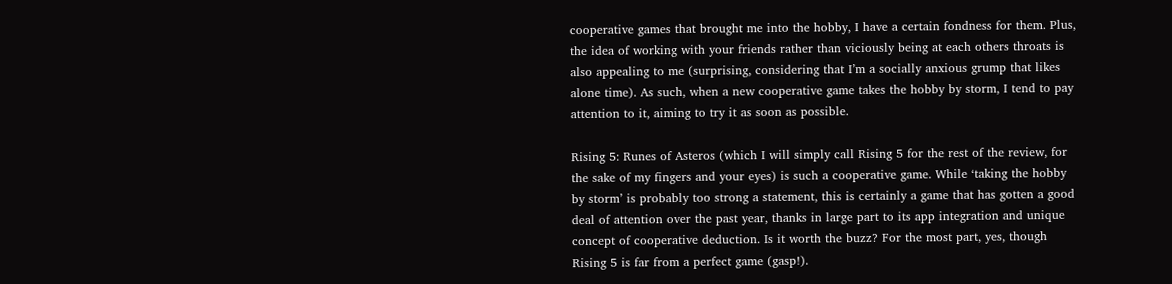cooperative games that brought me into the hobby, I have a certain fondness for them. Plus, the idea of working with your friends rather than viciously being at each others throats is also appealing to me (surprising, considering that I’m a socially anxious grump that likes alone time). As such, when a new cooperative game takes the hobby by storm, I tend to pay attention to it, aiming to try it as soon as possible.

Rising 5: Runes of Asteros (which I will simply call Rising 5 for the rest of the review, for the sake of my fingers and your eyes) is such a cooperative game. While ‘taking the hobby by storm’ is probably too strong a statement, this is certainly a game that has gotten a good deal of attention over the past year, thanks in large part to its app integration and unique concept of cooperative deduction. Is it worth the buzz? For the most part, yes, though Rising 5 is far from a perfect game (gasp!).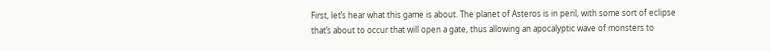First, let’s hear what this game is about. The planet of Asteros is in peril, with some sort of eclipse that’s about to occur that will open a gate, thus allowing an apocalyptic wave of monsters to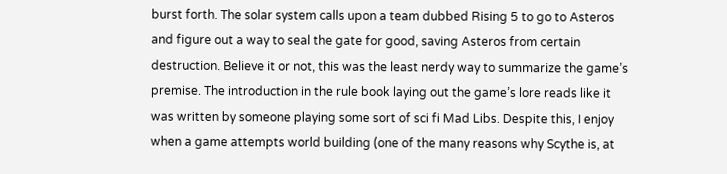burst forth. The solar system calls upon a team dubbed Rising 5 to go to Asteros and figure out a way to seal the gate for good, saving Asteros from certain destruction. Believe it or not, this was the least nerdy way to summarize the game’s premise. The introduction in the rule book laying out the game’s lore reads like it was written by someone playing some sort of sci fi Mad Libs. Despite this, I enjoy when a game attempts world building (one of the many reasons why Scythe is, at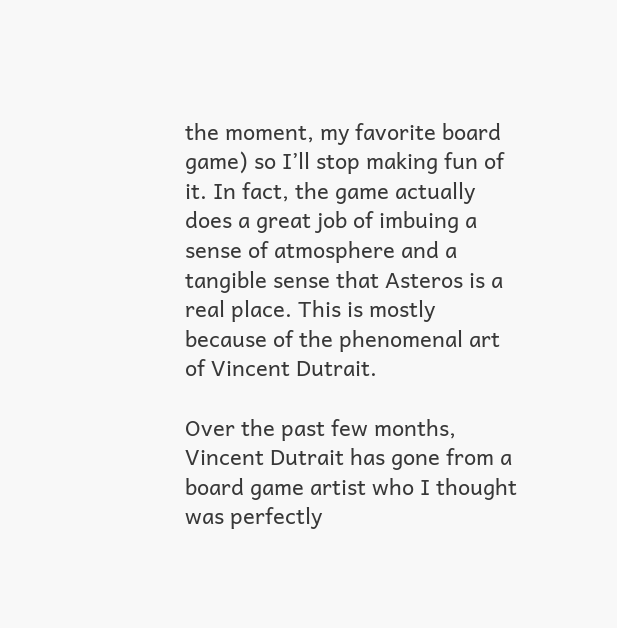the moment, my favorite board game) so I’ll stop making fun of it. In fact, the game actually does a great job of imbuing a sense of atmosphere and a tangible sense that Asteros is a real place. This is mostly because of the phenomenal art of Vincent Dutrait.

Over the past few months, Vincent Dutrait has gone from a board game artist who I thought was perfectly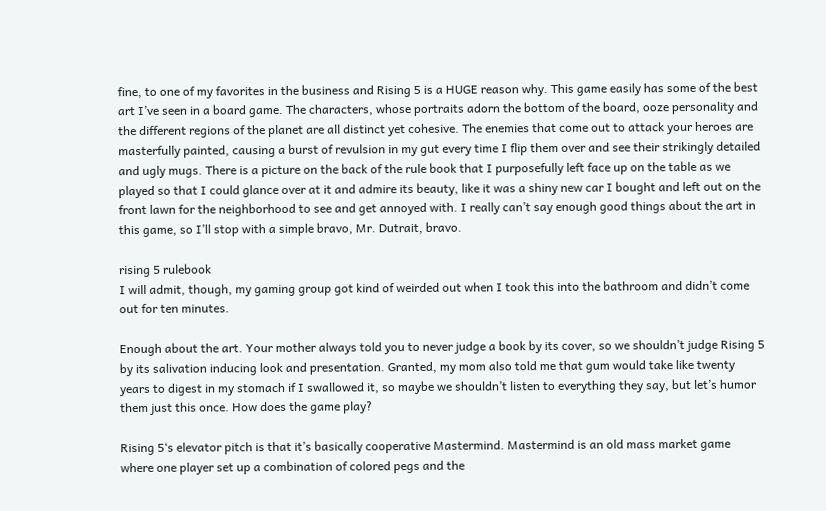fine, to one of my favorites in the business and Rising 5 is a HUGE reason why. This game easily has some of the best art I’ve seen in a board game. The characters, whose portraits adorn the bottom of the board, ooze personality and the different regions of the planet are all distinct yet cohesive. The enemies that come out to attack your heroes are masterfully painted, causing a burst of revulsion in my gut every time I flip them over and see their strikingly detailed and ugly mugs. There is a picture on the back of the rule book that I purposefully left face up on the table as we played so that I could glance over at it and admire its beauty, like it was a shiny new car I bought and left out on the front lawn for the neighborhood to see and get annoyed with. I really can’t say enough good things about the art in this game, so I’ll stop with a simple bravo, Mr. Dutrait, bravo.

rising 5 rulebook
I will admit, though, my gaming group got kind of weirded out when I took this into the bathroom and didn’t come out for ten minutes.

Enough about the art. Your mother always told you to never judge a book by its cover, so we shouldn’t judge Rising 5 by its salivation inducing look and presentation. Granted, my mom also told me that gum would take like twenty years to digest in my stomach if I swallowed it, so maybe we shouldn’t listen to everything they say, but let’s humor them just this once. How does the game play?

Rising 5‘s elevator pitch is that it’s basically cooperative Mastermind. Mastermind is an old mass market game where one player set up a combination of colored pegs and the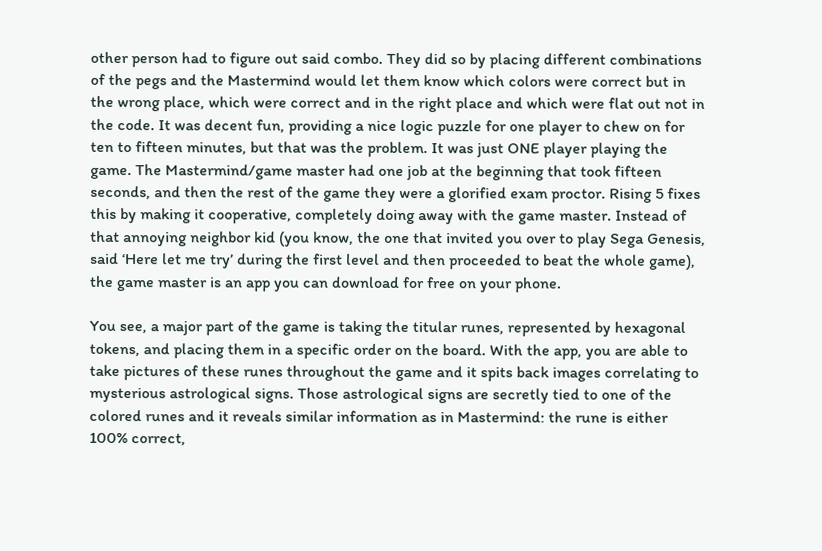other person had to figure out said combo. They did so by placing different combinations of the pegs and the Mastermind would let them know which colors were correct but in the wrong place, which were correct and in the right place and which were flat out not in the code. It was decent fun, providing a nice logic puzzle for one player to chew on for ten to fifteen minutes, but that was the problem. It was just ONE player playing the game. The Mastermind/game master had one job at the beginning that took fifteen seconds, and then the rest of the game they were a glorified exam proctor. Rising 5 fixes this by making it cooperative, completely doing away with the game master. Instead of that annoying neighbor kid (you know, the one that invited you over to play Sega Genesis, said ‘Here let me try’ during the first level and then proceeded to beat the whole game), the game master is an app you can download for free on your phone.

You see, a major part of the game is taking the titular runes, represented by hexagonal tokens, and placing them in a specific order on the board. With the app, you are able to take pictures of these runes throughout the game and it spits back images correlating to mysterious astrological signs. Those astrological signs are secretly tied to one of the colored runes and it reveals similar information as in Mastermind: the rune is either 100% correct,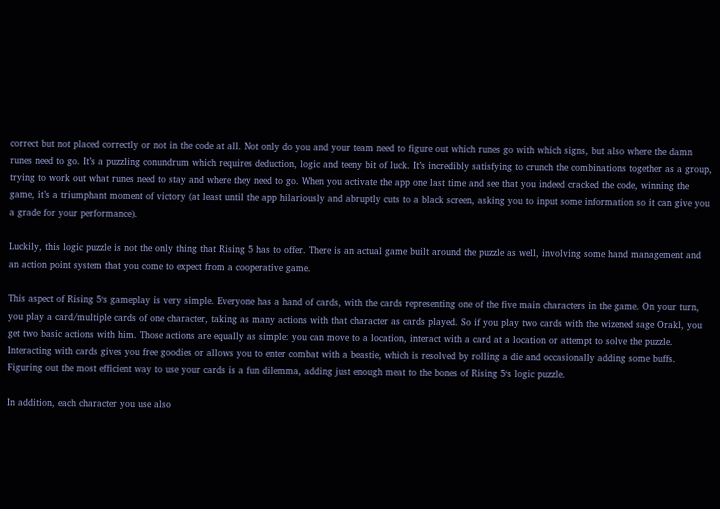correct but not placed correctly or not in the code at all. Not only do you and your team need to figure out which runes go with which signs, but also where the damn runes need to go. It’s a puzzling conundrum which requires deduction, logic and teeny bit of luck. It’s incredibly satisfying to crunch the combinations together as a group, trying to work out what runes need to stay and where they need to go. When you activate the app one last time and see that you indeed cracked the code, winning the game, it’s a triumphant moment of victory (at least until the app hilariously and abruptly cuts to a black screen, asking you to input some information so it can give you a grade for your performance).

Luckily, this logic puzzle is not the only thing that Rising 5 has to offer. There is an actual game built around the puzzle as well, involving some hand management and an action point system that you come to expect from a cooperative game.

This aspect of Rising 5‘s gameplay is very simple. Everyone has a hand of cards, with the cards representing one of the five main characters in the game. On your turn, you play a card/multiple cards of one character, taking as many actions with that character as cards played. So if you play two cards with the wizened sage Orakl, you get two basic actions with him. Those actions are equally as simple: you can move to a location, interact with a card at a location or attempt to solve the puzzle. Interacting with cards gives you free goodies or allows you to enter combat with a beastie, which is resolved by rolling a die and occasionally adding some buffs. Figuring out the most efficient way to use your cards is a fun dilemma, adding just enough meat to the bones of Rising 5‘s logic puzzle.

In addition, each character you use also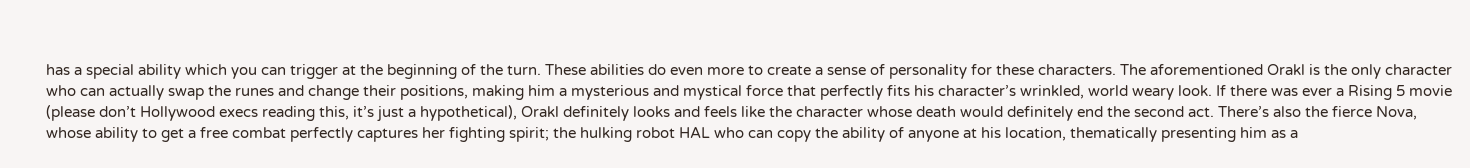has a special ability which you can trigger at the beginning of the turn. These abilities do even more to create a sense of personality for these characters. The aforementioned Orakl is the only character who can actually swap the runes and change their positions, making him a mysterious and mystical force that perfectly fits his character’s wrinkled, world weary look. If there was ever a Rising 5 movie (please don’t Hollywood execs reading this, it’s just a hypothetical), Orakl definitely looks and feels like the character whose death would definitely end the second act. There’s also the fierce Nova, whose ability to get a free combat perfectly captures her fighting spirit; the hulking robot HAL who can copy the ability of anyone at his location, thematically presenting him as a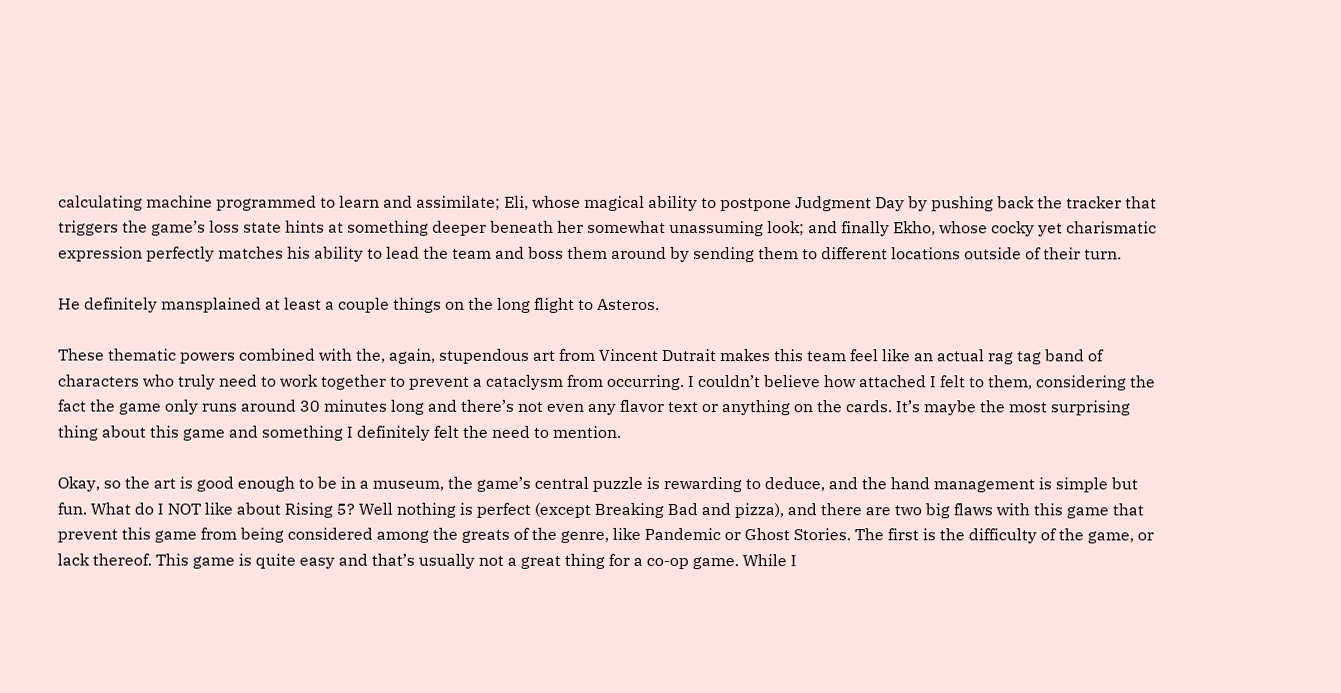calculating machine programmed to learn and assimilate; Eli, whose magical ability to postpone Judgment Day by pushing back the tracker that triggers the game’s loss state hints at something deeper beneath her somewhat unassuming look; and finally Ekho, whose cocky yet charismatic expression perfectly matches his ability to lead the team and boss them around by sending them to different locations outside of their turn.

He definitely mansplained at least a couple things on the long flight to Asteros.

These thematic powers combined with the, again, stupendous art from Vincent Dutrait makes this team feel like an actual rag tag band of characters who truly need to work together to prevent a cataclysm from occurring. I couldn’t believe how attached I felt to them, considering the fact the game only runs around 30 minutes long and there’s not even any flavor text or anything on the cards. It’s maybe the most surprising thing about this game and something I definitely felt the need to mention.

Okay, so the art is good enough to be in a museum, the game’s central puzzle is rewarding to deduce, and the hand management is simple but fun. What do I NOT like about Rising 5? Well nothing is perfect (except Breaking Bad and pizza), and there are two big flaws with this game that prevent this game from being considered among the greats of the genre, like Pandemic or Ghost Stories. The first is the difficulty of the game, or lack thereof. This game is quite easy and that’s usually not a great thing for a co-op game. While I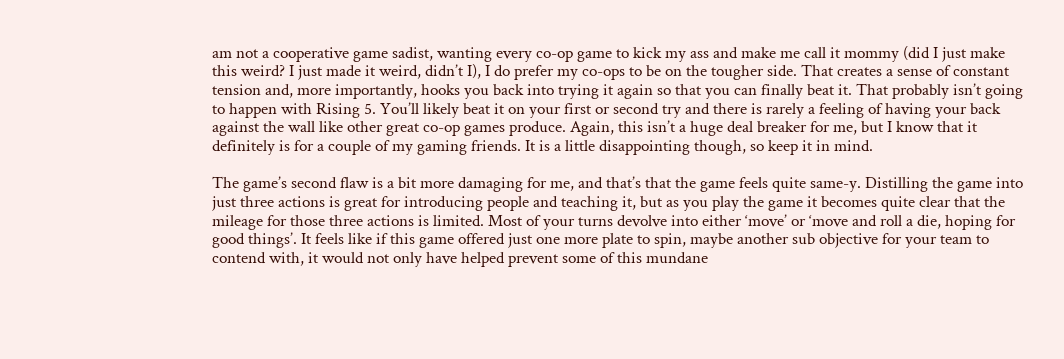am not a cooperative game sadist, wanting every co-op game to kick my ass and make me call it mommy (did I just make this weird? I just made it weird, didn’t I), I do prefer my co-ops to be on the tougher side. That creates a sense of constant tension and, more importantly, hooks you back into trying it again so that you can finally beat it. That probably isn’t going to happen with Rising 5. You’ll likely beat it on your first or second try and there is rarely a feeling of having your back against the wall like other great co-op games produce. Again, this isn’t a huge deal breaker for me, but I know that it definitely is for a couple of my gaming friends. It is a little disappointing though, so keep it in mind.

The game’s second flaw is a bit more damaging for me, and that’s that the game feels quite same-y. Distilling the game into just three actions is great for introducing people and teaching it, but as you play the game it becomes quite clear that the mileage for those three actions is limited. Most of your turns devolve into either ‘move’ or ‘move and roll a die, hoping for good things’. It feels like if this game offered just one more plate to spin, maybe another sub objective for your team to contend with, it would not only have helped prevent some of this mundane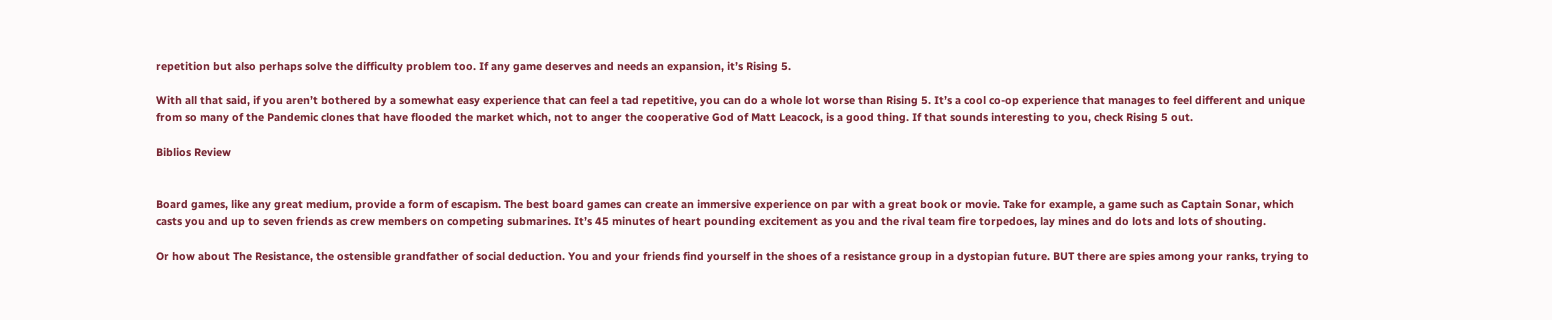repetition but also perhaps solve the difficulty problem too. If any game deserves and needs an expansion, it’s Rising 5.

With all that said, if you aren’t bothered by a somewhat easy experience that can feel a tad repetitive, you can do a whole lot worse than Rising 5. It’s a cool co-op experience that manages to feel different and unique from so many of the Pandemic clones that have flooded the market which, not to anger the cooperative God of Matt Leacock, is a good thing. If that sounds interesting to you, check Rising 5 out.

Biblios Review


Board games, like any great medium, provide a form of escapism. The best board games can create an immersive experience on par with a great book or movie. Take for example, a game such as Captain Sonar, which casts you and up to seven friends as crew members on competing submarines. It’s 45 minutes of heart pounding excitement as you and the rival team fire torpedoes, lay mines and do lots and lots of shouting.

Or how about The Resistance, the ostensible grandfather of social deduction. You and your friends find yourself in the shoes of a resistance group in a dystopian future. BUT there are spies among your ranks, trying to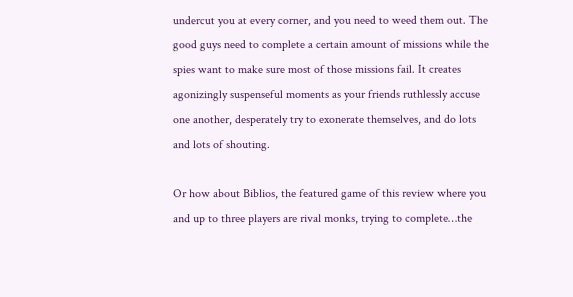undercut you at every corner, and you need to weed them out. The good guys need to complete a certain amount of missions while the spies want to make sure most of those missions fail. It creates agonizingly suspenseful moments as your friends ruthlessly accuse one another, desperately try to exonerate themselves, and do lots and lots of shouting.

Or how about Biblios, the featured game of this review where you and up to three players are rival monks, trying to complete…the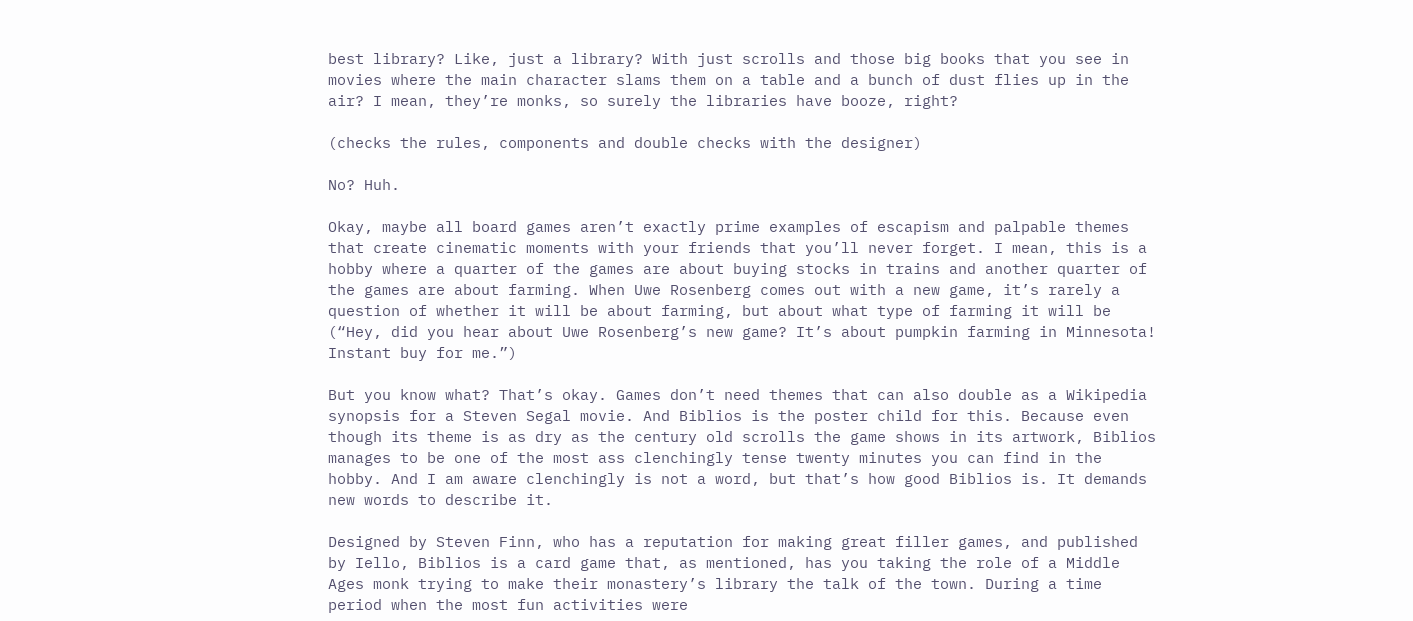best library? Like, just a library? With just scrolls and those big books that you see in movies where the main character slams them on a table and a bunch of dust flies up in the air? I mean, they’re monks, so surely the libraries have booze, right?

(checks the rules, components and double checks with the designer)

No? Huh.

Okay, maybe all board games aren’t exactly prime examples of escapism and palpable themes that create cinematic moments with your friends that you’ll never forget. I mean, this is a hobby where a quarter of the games are about buying stocks in trains and another quarter of the games are about farming. When Uwe Rosenberg comes out with a new game, it’s rarely a question of whether it will be about farming, but about what type of farming it will be (“Hey, did you hear about Uwe Rosenberg’s new game? It’s about pumpkin farming in Minnesota! Instant buy for me.”)

But you know what? That’s okay. Games don’t need themes that can also double as a Wikipedia synopsis for a Steven Segal movie. And Biblios is the poster child for this. Because even though its theme is as dry as the century old scrolls the game shows in its artwork, Biblios manages to be one of the most ass clenchingly tense twenty minutes you can find in the hobby. And I am aware clenchingly is not a word, but that’s how good Biblios is. It demands new words to describe it.

Designed by Steven Finn, who has a reputation for making great filler games, and published by Iello, Biblios is a card game that, as mentioned, has you taking the role of a Middle Ages monk trying to make their monastery’s library the talk of the town. During a time period when the most fun activities were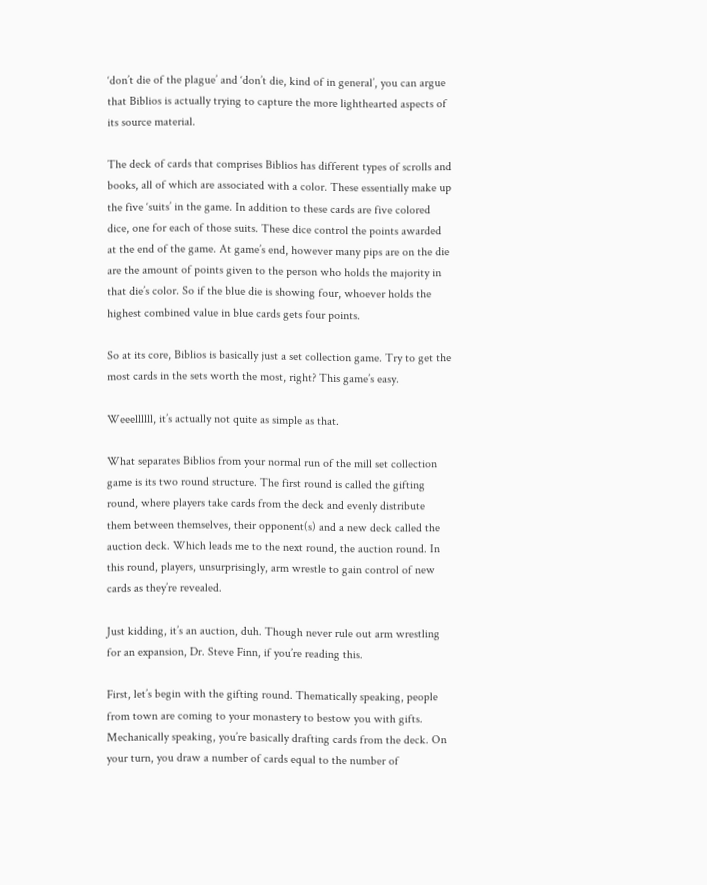‘don’t die of the plague’ and ‘don’t die, kind of in general’, you can argue that Biblios is actually trying to capture the more lighthearted aspects of its source material.

The deck of cards that comprises Biblios has different types of scrolls and books, all of which are associated with a color. These essentially make up the five ‘suits’ in the game. In addition to these cards are five colored dice, one for each of those suits. These dice control the points awarded at the end of the game. At game’s end, however many pips are on the die are the amount of points given to the person who holds the majority in that die’s color. So if the blue die is showing four, whoever holds the highest combined value in blue cards gets four points.

So at its core, Biblios is basically just a set collection game. Try to get the most cards in the sets worth the most, right? This game’s easy.

Weeellllll, it’s actually not quite as simple as that.

What separates Biblios from your normal run of the mill set collection game is its two round structure. The first round is called the gifting round, where players take cards from the deck and evenly distribute them between themselves, their opponent(s) and a new deck called the auction deck. Which leads me to the next round, the auction round. In this round, players, unsurprisingly, arm wrestle to gain control of new cards as they’re revealed.

Just kidding, it’s an auction, duh. Though never rule out arm wrestling for an expansion, Dr. Steve Finn, if you’re reading this.

First, let’s begin with the gifting round. Thematically speaking, people from town are coming to your monastery to bestow you with gifts. Mechanically speaking, you’re basically drafting cards from the deck. On your turn, you draw a number of cards equal to the number of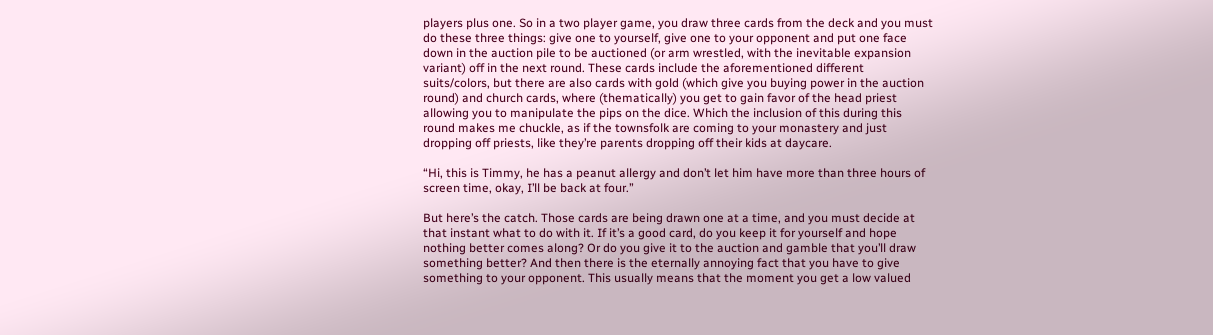players plus one. So in a two player game, you draw three cards from the deck and you must do these three things: give one to yourself, give one to your opponent and put one face down in the auction pile to be auctioned (or arm wrestled, with the inevitable expansion variant) off in the next round. These cards include the aforementioned different suits/colors, but there are also cards with gold (which give you buying power in the auction round) and church cards, where (thematically) you get to gain favor of the head priest allowing you to manipulate the pips on the dice. Which the inclusion of this during this round makes me chuckle, as if the townsfolk are coming to your monastery and just dropping off priests, like they’re parents dropping off their kids at daycare.

“Hi, this is Timmy, he has a peanut allergy and don’t let him have more than three hours of screen time, okay, I’ll be back at four.”

But here’s the catch. Those cards are being drawn one at a time, and you must decide at that instant what to do with it. If it’s a good card, do you keep it for yourself and hope nothing better comes along? Or do you give it to the auction and gamble that you’ll draw something better? And then there is the eternally annoying fact that you have to give something to your opponent. This usually means that the moment you get a low valued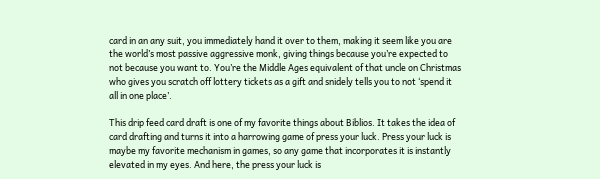card in an any suit, you immediately hand it over to them, making it seem like you are the world’s most passive aggressive monk, giving things because you’re expected to not because you want to. You’re the Middle Ages equivalent of that uncle on Christmas who gives you scratch off lottery tickets as a gift and snidely tells you to not ‘spend it all in one place’.

This drip feed card draft is one of my favorite things about Biblios. It takes the idea of card drafting and turns it into a harrowing game of press your luck. Press your luck is maybe my favorite mechanism in games, so any game that incorporates it is instantly elevated in my eyes. And here, the press your luck is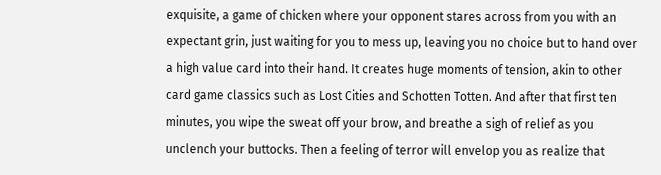exquisite, a game of chicken where your opponent stares across from you with an expectant grin, just waiting for you to mess up, leaving you no choice but to hand over a high value card into their hand. It creates huge moments of tension, akin to other card game classics such as Lost Cities and Schotten Totten. And after that first ten minutes, you wipe the sweat off your brow, and breathe a sigh of relief as you unclench your buttocks. Then a feeling of terror will envelop you as realize that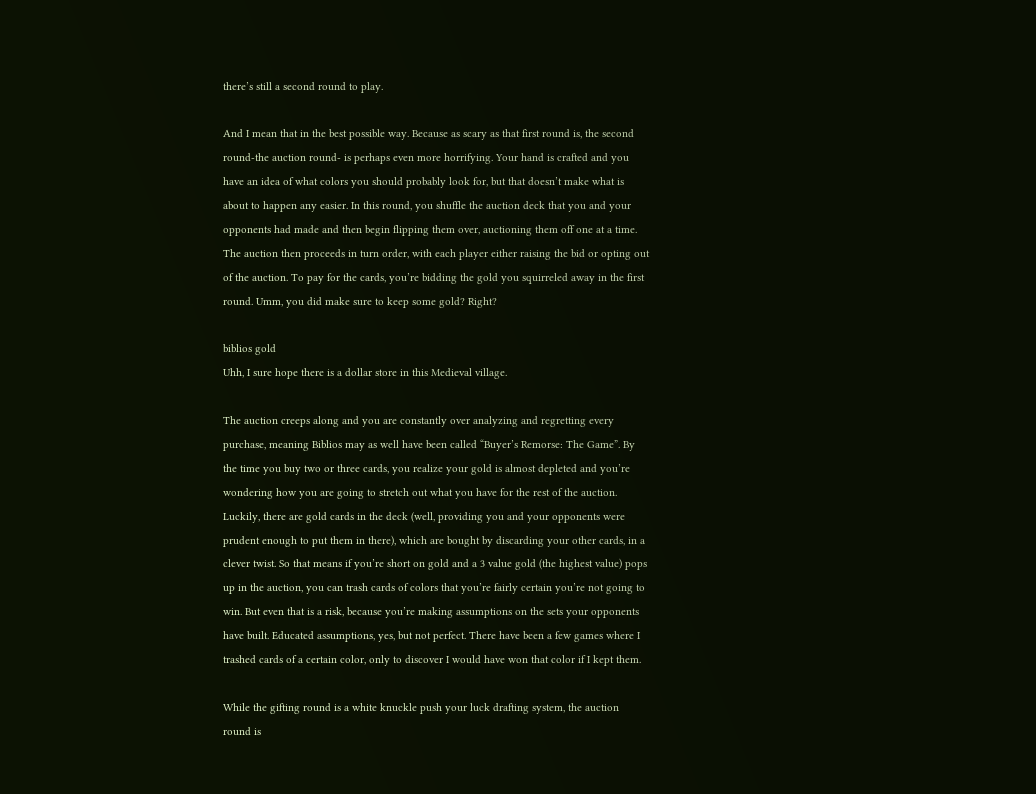there’s still a second round to play.

And I mean that in the best possible way. Because as scary as that first round is, the second round-the auction round- is perhaps even more horrifying. Your hand is crafted and you have an idea of what colors you should probably look for, but that doesn’t make what is about to happen any easier. In this round, you shuffle the auction deck that you and your opponents had made and then begin flipping them over, auctioning them off one at a time. The auction then proceeds in turn order, with each player either raising the bid or opting out of the auction. To pay for the cards, you’re bidding the gold you squirreled away in the first round. Umm, you did make sure to keep some gold? Right?

biblios gold
Uhh, I sure hope there is a dollar store in this Medieval village.

The auction creeps along and you are constantly over analyzing and regretting every purchase, meaning Biblios may as well have been called “Buyer’s Remorse: The Game”. By the time you buy two or three cards, you realize your gold is almost depleted and you’re wondering how you are going to stretch out what you have for the rest of the auction. Luckily, there are gold cards in the deck (well, providing you and your opponents were prudent enough to put them in there), which are bought by discarding your other cards, in a clever twist. So that means if you’re short on gold and a 3 value gold (the highest value) pops up in the auction, you can trash cards of colors that you’re fairly certain you’re not going to win. But even that is a risk, because you’re making assumptions on the sets your opponents have built. Educated assumptions, yes, but not perfect. There have been a few games where I trashed cards of a certain color, only to discover I would have won that color if I kept them.

While the gifting round is a white knuckle push your luck drafting system, the auction round is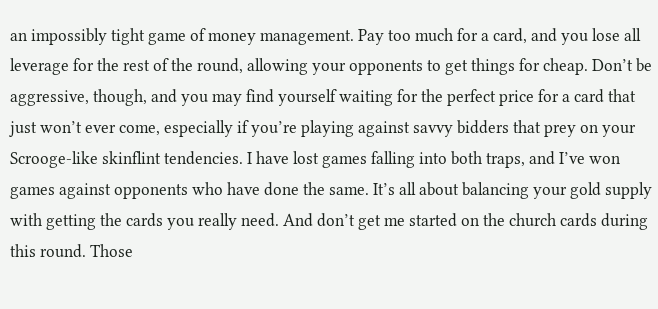an impossibly tight game of money management. Pay too much for a card, and you lose all leverage for the rest of the round, allowing your opponents to get things for cheap. Don’t be aggressive, though, and you may find yourself waiting for the perfect price for a card that just won’t ever come, especially if you’re playing against savvy bidders that prey on your Scrooge-like skinflint tendencies. I have lost games falling into both traps, and I’ve won games against opponents who have done the same. It’s all about balancing your gold supply with getting the cards you really need. And don’t get me started on the church cards during this round. Those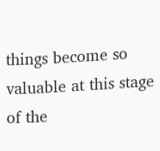things become so valuable at this stage of the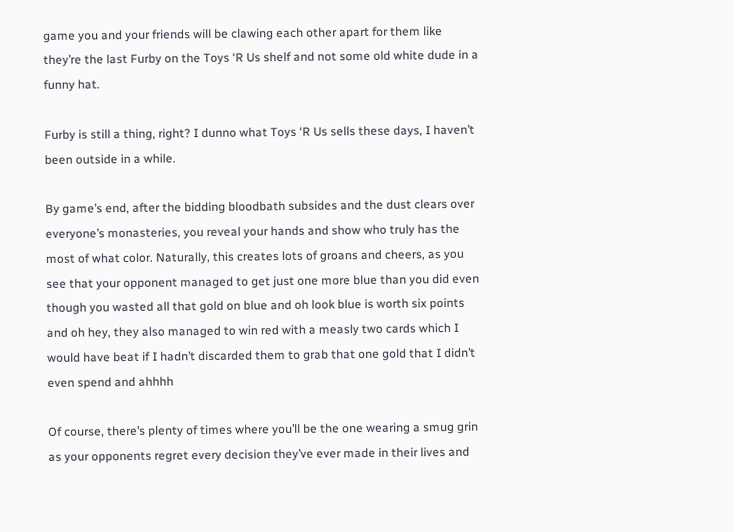game you and your friends will be clawing each other apart for them like they’re the last Furby on the Toys ‘R Us shelf and not some old white dude in a funny hat.

Furby is still a thing, right? I dunno what Toys ‘R Us sells these days, I haven’t been outside in a while.

By game’s end, after the bidding bloodbath subsides and the dust clears over everyone’s monasteries, you reveal your hands and show who truly has the most of what color. Naturally, this creates lots of groans and cheers, as you see that your opponent managed to get just one more blue than you did even though you wasted all that gold on blue and oh look blue is worth six points and oh hey, they also managed to win red with a measly two cards which I would have beat if I hadn’t discarded them to grab that one gold that I didn’t even spend and ahhhh

Of course, there’s plenty of times where you’ll be the one wearing a smug grin as your opponents regret every decision they’ve ever made in their lives and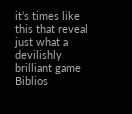it’s times like this that reveal just what a devilishly brilliant game Biblios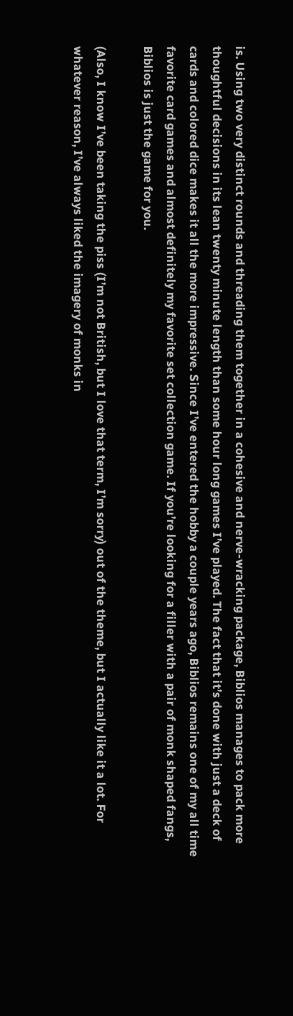is. Using two very distinct rounds and threading them together in a cohesive and nerve-wracking package, Biblios manages to pack more thoughtful decisions in its lean twenty minute length than some hour long games I’ve played. The fact that it’s done with just a deck of cards and colored dice makes it all the more impressive. Since I’ve entered the hobby a couple years ago, Biblios remains one of my all time favorite card games and almost definitely my favorite set collection game. If you’re looking for a filler with a pair of monk shaped fangs, Biblios is just the game for you.

(Also, I know I’ve been taking the piss (I’m not British, but I love that term, I’m sorry) out of the theme, but I actually like it a lot. For whatever reason, I’ve always liked the imagery of monks in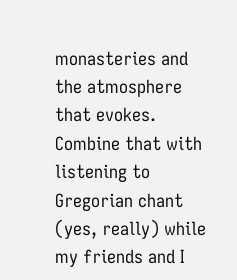monasteries and the atmosphere that evokes. Combine that with listening to Gregorian chant (yes, really) while my friends and I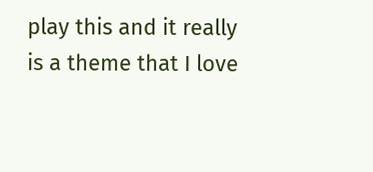play this and it really is a theme that I love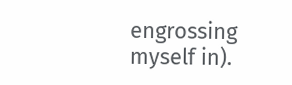engrossing myself in).